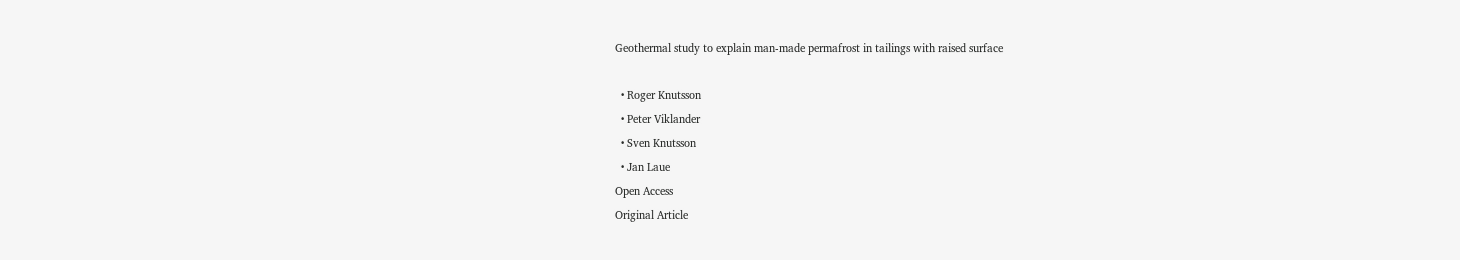Geothermal study to explain man-made permafrost in tailings with raised surface

  • Roger Knutsson
  • Peter Viklander
  • Sven Knutsson
  • Jan Laue
Open Access
Original Article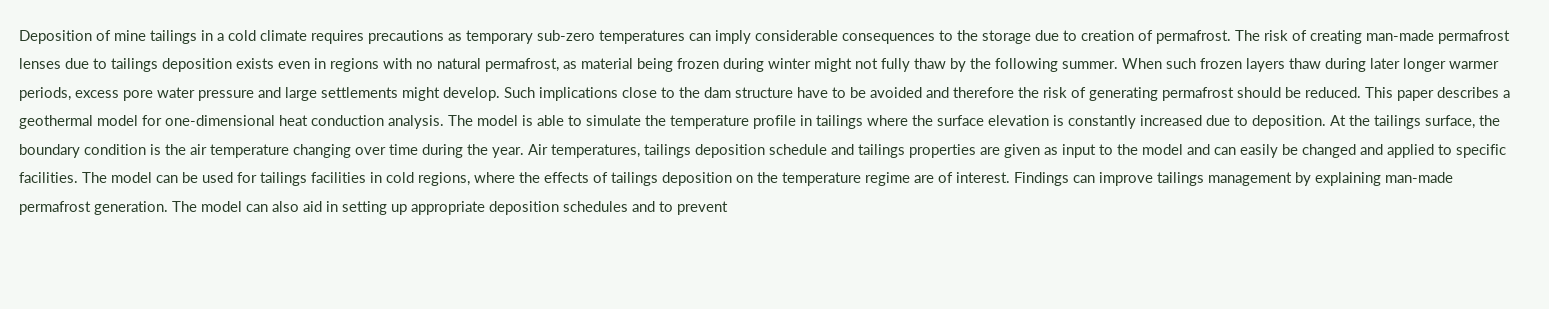Deposition of mine tailings in a cold climate requires precautions as temporary sub-zero temperatures can imply considerable consequences to the storage due to creation of permafrost. The risk of creating man-made permafrost lenses due to tailings deposition exists even in regions with no natural permafrost, as material being frozen during winter might not fully thaw by the following summer. When such frozen layers thaw during later longer warmer periods, excess pore water pressure and large settlements might develop. Such implications close to the dam structure have to be avoided and therefore the risk of generating permafrost should be reduced. This paper describes a geothermal model for one-dimensional heat conduction analysis. The model is able to simulate the temperature profile in tailings where the surface elevation is constantly increased due to deposition. At the tailings surface, the boundary condition is the air temperature changing over time during the year. Air temperatures, tailings deposition schedule and tailings properties are given as input to the model and can easily be changed and applied to specific facilities. The model can be used for tailings facilities in cold regions, where the effects of tailings deposition on the temperature regime are of interest. Findings can improve tailings management by explaining man-made permafrost generation. The model can also aid in setting up appropriate deposition schedules and to prevent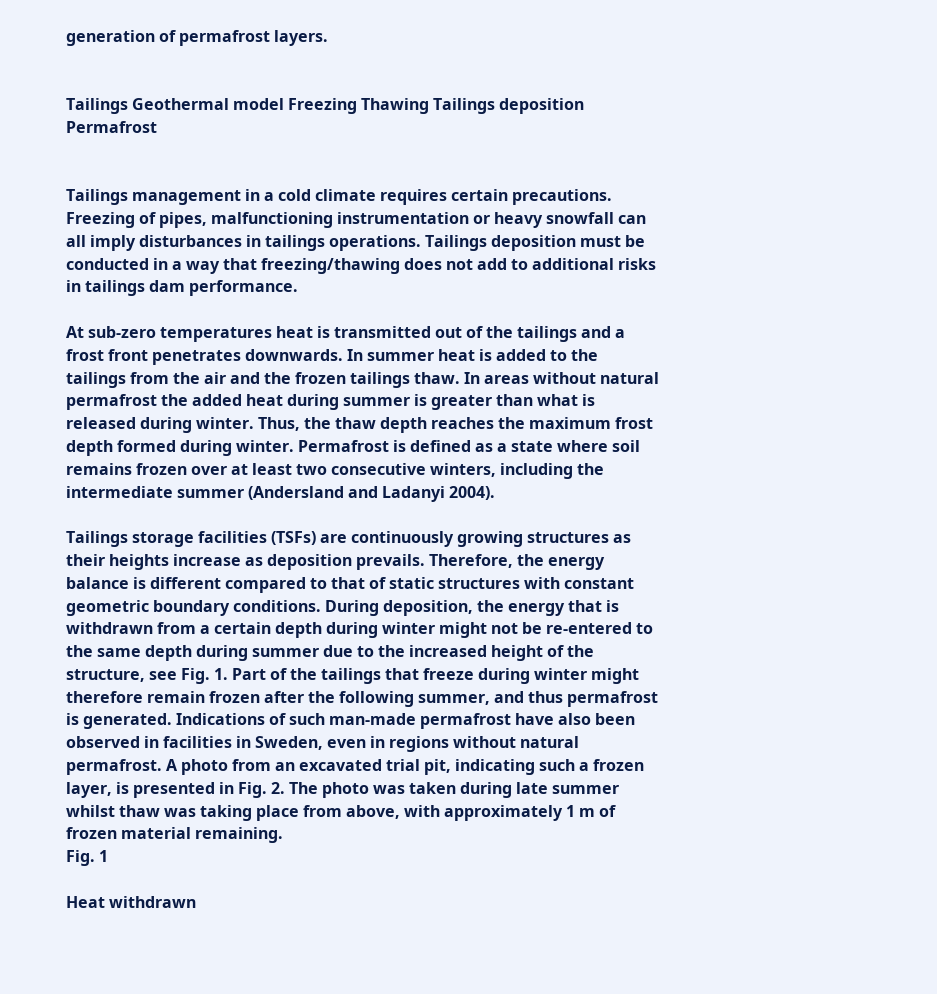generation of permafrost layers.


Tailings Geothermal model Freezing Thawing Tailings deposition Permafrost


Tailings management in a cold climate requires certain precautions. Freezing of pipes, malfunctioning instrumentation or heavy snowfall can all imply disturbances in tailings operations. Tailings deposition must be conducted in a way that freezing/thawing does not add to additional risks in tailings dam performance.

At sub-zero temperatures heat is transmitted out of the tailings and a frost front penetrates downwards. In summer heat is added to the tailings from the air and the frozen tailings thaw. In areas without natural permafrost the added heat during summer is greater than what is released during winter. Thus, the thaw depth reaches the maximum frost depth formed during winter. Permafrost is defined as a state where soil remains frozen over at least two consecutive winters, including the intermediate summer (Andersland and Ladanyi 2004).

Tailings storage facilities (TSFs) are continuously growing structures as their heights increase as deposition prevails. Therefore, the energy balance is different compared to that of static structures with constant geometric boundary conditions. During deposition, the energy that is withdrawn from a certain depth during winter might not be re-entered to the same depth during summer due to the increased height of the structure, see Fig. 1. Part of the tailings that freeze during winter might therefore remain frozen after the following summer, and thus permafrost is generated. Indications of such man-made permafrost have also been observed in facilities in Sweden, even in regions without natural permafrost. A photo from an excavated trial pit, indicating such a frozen layer, is presented in Fig. 2. The photo was taken during late summer whilst thaw was taking place from above, with approximately 1 m of frozen material remaining.
Fig. 1

Heat withdrawn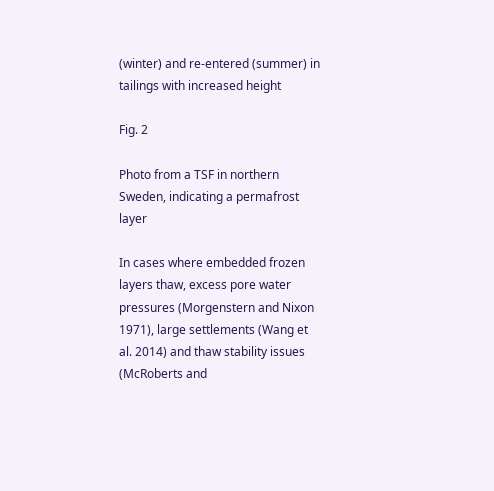(winter) and re-entered (summer) in tailings with increased height

Fig. 2

Photo from a TSF in northern Sweden, indicating a permafrost layer

In cases where embedded frozen layers thaw, excess pore water pressures (Morgenstern and Nixon 1971), large settlements (Wang et al. 2014) and thaw stability issues (McRoberts and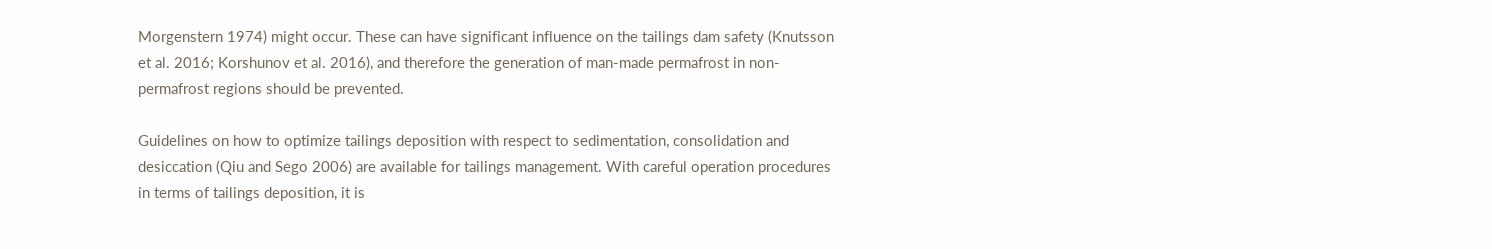Morgenstern 1974) might occur. These can have significant influence on the tailings dam safety (Knutsson et al. 2016; Korshunov et al. 2016), and therefore the generation of man-made permafrost in non-permafrost regions should be prevented.

Guidelines on how to optimize tailings deposition with respect to sedimentation, consolidation and desiccation (Qiu and Sego 2006) are available for tailings management. With careful operation procedures in terms of tailings deposition, it is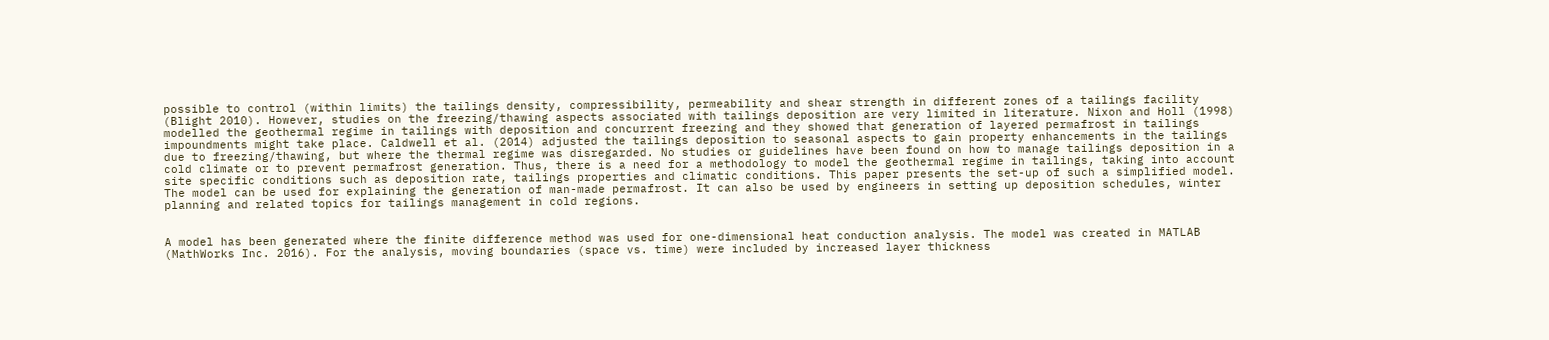possible to control (within limits) the tailings density, compressibility, permeability and shear strength in different zones of a tailings facility (Blight 2010). However, studies on the freezing/thawing aspects associated with tailings deposition are very limited in literature. Nixon and Holl (1998) modelled the geothermal regime in tailings with deposition and concurrent freezing and they showed that generation of layered permafrost in tailings impoundments might take place. Caldwell et al. (2014) adjusted the tailings deposition to seasonal aspects to gain property enhancements in the tailings due to freezing/thawing, but where the thermal regime was disregarded. No studies or guidelines have been found on how to manage tailings deposition in a cold climate or to prevent permafrost generation. Thus, there is a need for a methodology to model the geothermal regime in tailings, taking into account site specific conditions such as deposition rate, tailings properties and climatic conditions. This paper presents the set-up of such a simplified model. The model can be used for explaining the generation of man-made permafrost. It can also be used by engineers in setting up deposition schedules, winter planning and related topics for tailings management in cold regions.


A model has been generated where the finite difference method was used for one-dimensional heat conduction analysis. The model was created in MATLAB (MathWorks Inc. 2016). For the analysis, moving boundaries (space vs. time) were included by increased layer thickness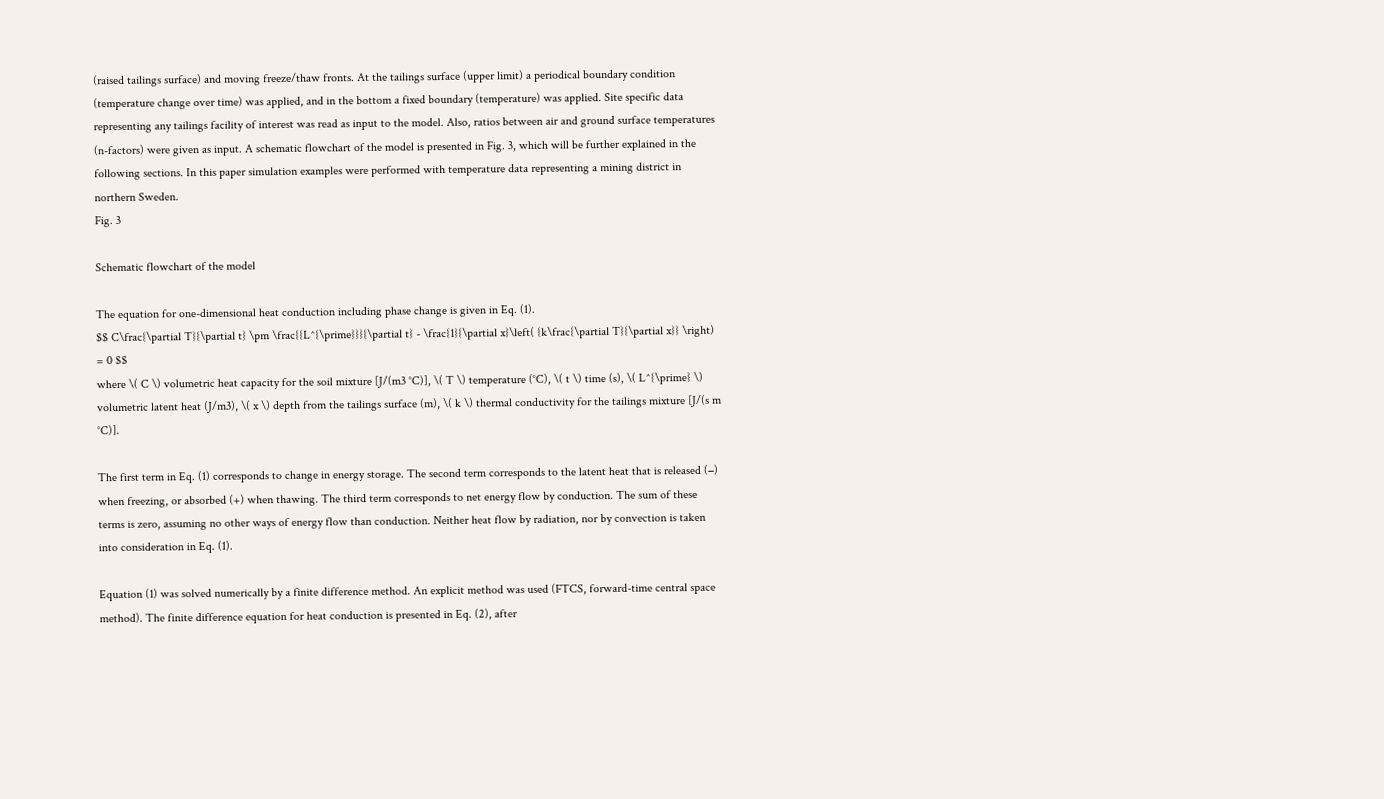(raised tailings surface) and moving freeze/thaw fronts. At the tailings surface (upper limit) a periodical boundary condition (temperature change over time) was applied, and in the bottom a fixed boundary (temperature) was applied. Site specific data representing any tailings facility of interest was read as input to the model. Also, ratios between air and ground surface temperatures (n-factors) were given as input. A schematic flowchart of the model is presented in Fig. 3, which will be further explained in the following sections. In this paper simulation examples were performed with temperature data representing a mining district in northern Sweden.
Fig. 3

Schematic flowchart of the model

The equation for one-dimensional heat conduction including phase change is given in Eq. (1).
$$ C\frac{\partial T}{\partial t} \pm \frac{{L^{\prime}}}{\partial t} - \frac{1}{\partial x}\left( {k\frac{\partial T}{\partial x}} \right) = 0 $$
where \( C \) volumetric heat capacity for the soil mixture [J/(m3 °C)], \( T \) temperature (°C), \( t \) time (s), \( L^{\prime} \) volumetric latent heat (J/m3), \( x \) depth from the tailings surface (m), \( k \) thermal conductivity for the tailings mixture [J/(s m °C)].

The first term in Eq. (1) corresponds to change in energy storage. The second term corresponds to the latent heat that is released (−) when freezing, or absorbed (+) when thawing. The third term corresponds to net energy flow by conduction. The sum of these terms is zero, assuming no other ways of energy flow than conduction. Neither heat flow by radiation, nor by convection is taken into consideration in Eq. (1).

Equation (1) was solved numerically by a finite difference method. An explicit method was used (FTCS, forward-time central space method). The finite difference equation for heat conduction is presented in Eq. (2), after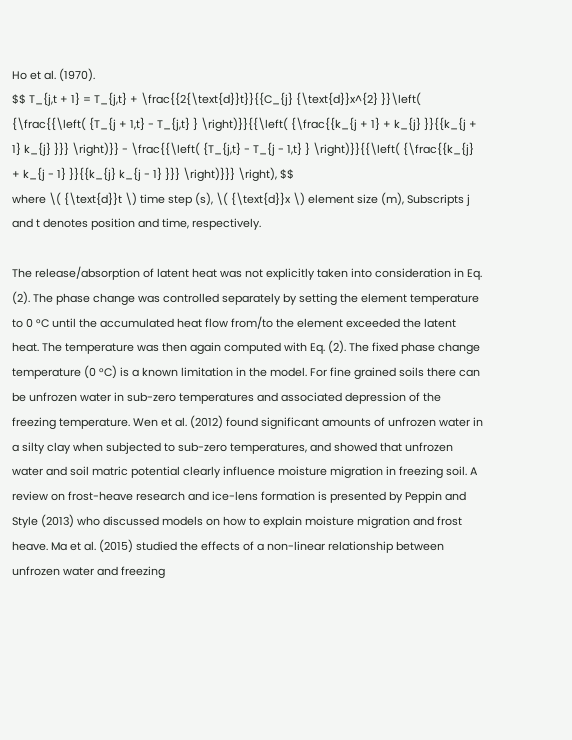Ho et al. (1970).
$$ T_{j,t + 1} = T_{j,t} + \frac{{2{\text{d}}t}}{{C_{j} {\text{d}}x^{2} }}\left( {\frac{{\left( {T_{j + 1,t} - T_{j,t} } \right)}}{{\left( {\frac{{k_{j + 1} + k_{j} }}{{k_{j + 1} k_{j} }}} \right)}} - \frac{{\left( {T_{j,t} - T_{j - 1,t} } \right)}}{{\left( {\frac{{k_{j} + k_{j - 1} }}{{k_{j} k_{j - 1} }}} \right)}}} \right), $$
where \( {\text{d}}t \) time step (s), \( {\text{d}}x \) element size (m), Subscripts j and t denotes position and time, respectively.

The release/absorption of latent heat was not explicitly taken into consideration in Eq. (2). The phase change was controlled separately by setting the element temperature to 0 °C until the accumulated heat flow from/to the element exceeded the latent heat. The temperature was then again computed with Eq. (2). The fixed phase change temperature (0 °C) is a known limitation in the model. For fine grained soils there can be unfrozen water in sub-zero temperatures and associated depression of the freezing temperature. Wen et al. (2012) found significant amounts of unfrozen water in a silty clay when subjected to sub-zero temperatures, and showed that unfrozen water and soil matric potential clearly influence moisture migration in freezing soil. A review on frost-heave research and ice-lens formation is presented by Peppin and Style (2013) who discussed models on how to explain moisture migration and frost heave. Ma et al. (2015) studied the effects of a non-linear relationship between unfrozen water and freezing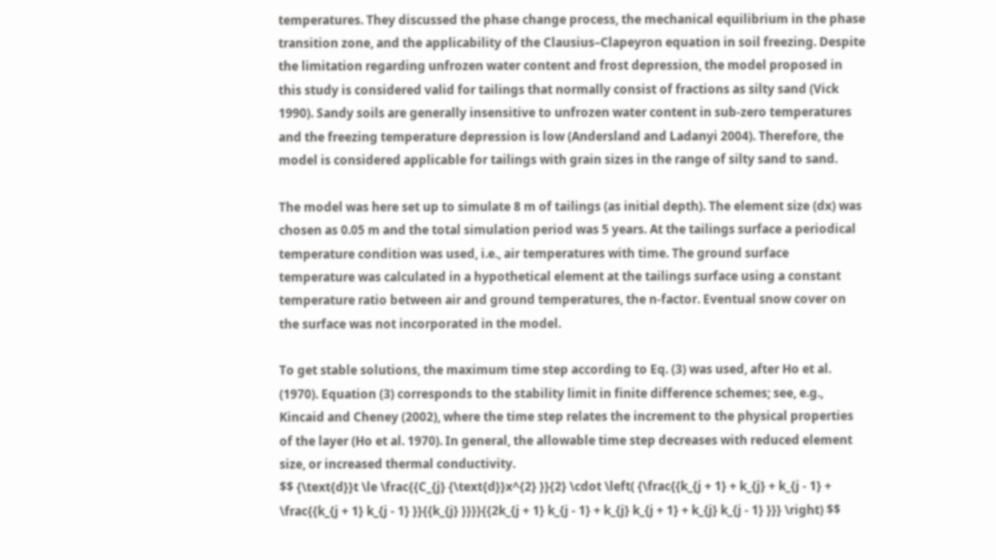temperatures. They discussed the phase change process, the mechanical equilibrium in the phase transition zone, and the applicability of the Clausius–Clapeyron equation in soil freezing. Despite the limitation regarding unfrozen water content and frost depression, the model proposed in this study is considered valid for tailings that normally consist of fractions as silty sand (Vick 1990). Sandy soils are generally insensitive to unfrozen water content in sub-zero temperatures and the freezing temperature depression is low (Andersland and Ladanyi 2004). Therefore, the model is considered applicable for tailings with grain sizes in the range of silty sand to sand.

The model was here set up to simulate 8 m of tailings (as initial depth). The element size (dx) was chosen as 0.05 m and the total simulation period was 5 years. At the tailings surface a periodical temperature condition was used, i.e., air temperatures with time. The ground surface temperature was calculated in a hypothetical element at the tailings surface using a constant temperature ratio between air and ground temperatures, the n-factor. Eventual snow cover on the surface was not incorporated in the model.

To get stable solutions, the maximum time step according to Eq. (3) was used, after Ho et al. (1970). Equation (3) corresponds to the stability limit in finite difference schemes; see, e.g., Kincaid and Cheney (2002), where the time step relates the increment to the physical properties of the layer (Ho et al. 1970). In general, the allowable time step decreases with reduced element size, or increased thermal conductivity.
$$ {\text{d}}t \le \frac{{C_{j} {\text{d}}x^{2} }}{2} \cdot \left( {\frac{{k_{j + 1} + k_{j} + k_{j - 1} + \frac{{k_{j + 1} k_{j - 1} }}{{k_{j} }}}}{{2k_{j + 1} k_{j - 1} + k_{j} k_{j + 1} + k_{j} k_{j - 1} }}} \right) $$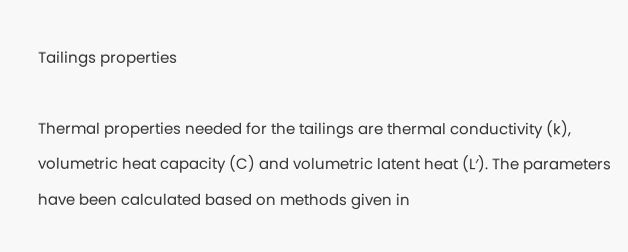Tailings properties

Thermal properties needed for the tailings are thermal conductivity (k), volumetric heat capacity (C) and volumetric latent heat (L′). The parameters have been calculated based on methods given in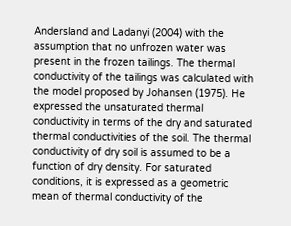Andersland and Ladanyi (2004) with the assumption that no unfrozen water was present in the frozen tailings. The thermal conductivity of the tailings was calculated with the model proposed by Johansen (1975). He expressed the unsaturated thermal conductivity in terms of the dry and saturated thermal conductivities of the soil. The thermal conductivity of dry soil is assumed to be a function of dry density. For saturated conditions, it is expressed as a geometric mean of thermal conductivity of the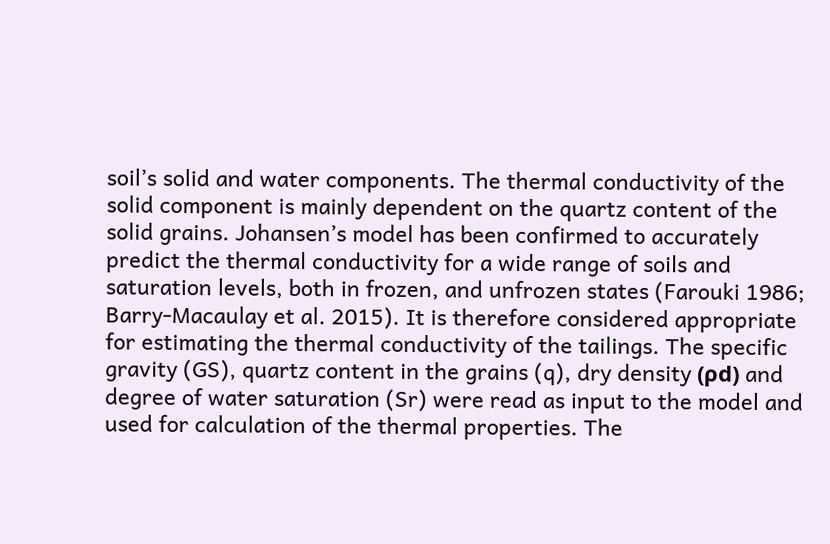soil’s solid and water components. The thermal conductivity of the solid component is mainly dependent on the quartz content of the solid grains. Johansen’s model has been confirmed to accurately predict the thermal conductivity for a wide range of soils and saturation levels, both in frozen, and unfrozen states (Farouki 1986; Barry-Macaulay et al. 2015). It is therefore considered appropriate for estimating the thermal conductivity of the tailings. The specific gravity (GS), quartz content in the grains (q), dry density (ρd) and degree of water saturation (Sr) were read as input to the model and used for calculation of the thermal properties. The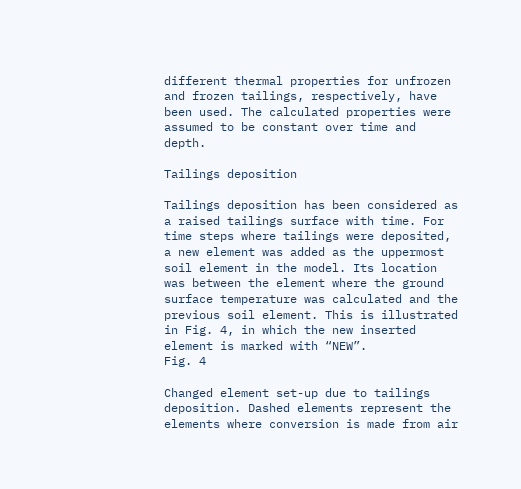different thermal properties for unfrozen and frozen tailings, respectively, have been used. The calculated properties were assumed to be constant over time and depth.

Tailings deposition

Tailings deposition has been considered as a raised tailings surface with time. For time steps where tailings were deposited, a new element was added as the uppermost soil element in the model. Its location was between the element where the ground surface temperature was calculated and the previous soil element. This is illustrated in Fig. 4, in which the new inserted element is marked with “NEW”.
Fig. 4

Changed element set-up due to tailings deposition. Dashed elements represent the elements where conversion is made from air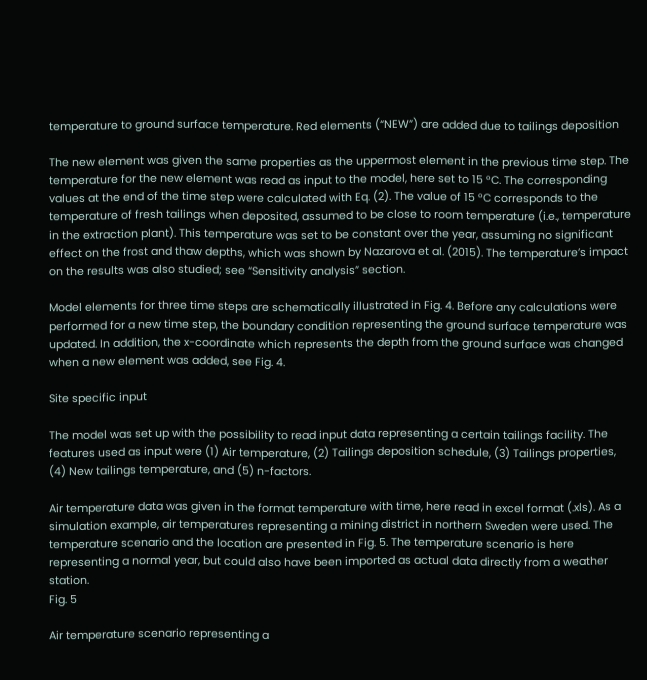temperature to ground surface temperature. Red elements (“NEW”) are added due to tailings deposition

The new element was given the same properties as the uppermost element in the previous time step. The temperature for the new element was read as input to the model, here set to 15 °C. The corresponding values at the end of the time step were calculated with Eq. (2). The value of 15 °C corresponds to the temperature of fresh tailings when deposited, assumed to be close to room temperature (i.e., temperature in the extraction plant). This temperature was set to be constant over the year, assuming no significant effect on the frost and thaw depths, which was shown by Nazarova et al. (2015). The temperature’s impact on the results was also studied; see “Sensitivity analysis” section.

Model elements for three time steps are schematically illustrated in Fig. 4. Before any calculations were performed for a new time step, the boundary condition representing the ground surface temperature was updated. In addition, the x-coordinate which represents the depth from the ground surface was changed when a new element was added, see Fig. 4.

Site specific input

The model was set up with the possibility to read input data representing a certain tailings facility. The features used as input were (1) Air temperature, (2) Tailings deposition schedule, (3) Tailings properties, (4) New tailings temperature, and (5) n-factors.

Air temperature data was given in the format temperature with time, here read in excel format (.xls). As a simulation example, air temperatures representing a mining district in northern Sweden were used. The temperature scenario and the location are presented in Fig. 5. The temperature scenario is here representing a normal year, but could also have been imported as actual data directly from a weather station.
Fig. 5

Air temperature scenario representing a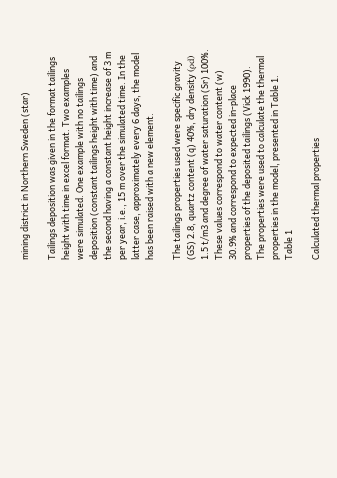mining district in Northern Sweden (star)

Tailings deposition was given in the format tailings height with time in excel format. Two examples were simulated. One example with no tailings deposition (constant tailings height with time) and the second having a constant height increase of 3 m per year, i.e., 15 m over the simulated time. In the latter case, approximately every 6 days, the model has been raised with a new element.

The tailings properties used were specific gravity (GS) 2.8, quartz content (q) 40%, dry density (ρd) 1.5 t/m3 and degree of water saturation (Sr) 100%. These values correspond to water content (w) 30.9% and correspond to expected in-place properties of the deposited tailings (Vick 1990). The properties were used to calculate the thermal properties in the model, presented in Table 1.
Table 1

Calculated thermal properties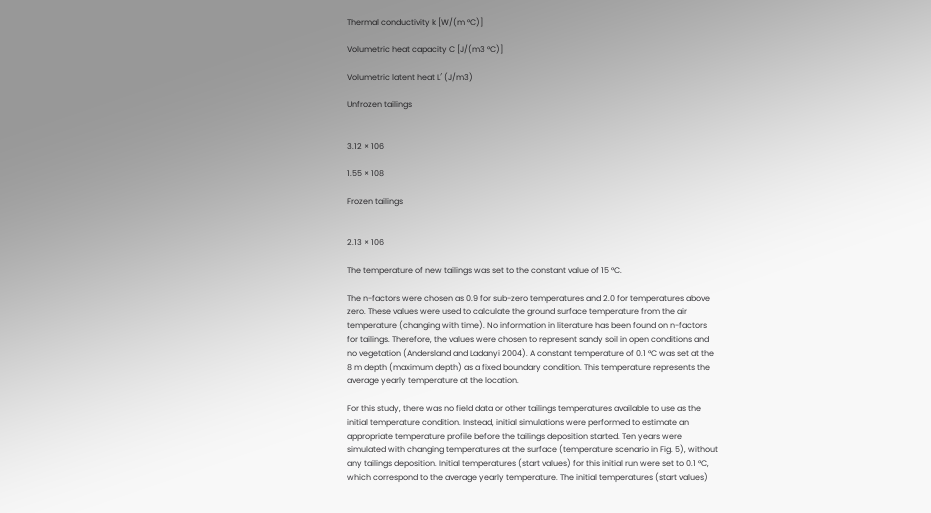Thermal conductivity k [W/(m °C)]

Volumetric heat capacity C [J/(m3 °C)]

Volumetric latent heat L′ (J/m3)

Unfrozen tailings


3.12 × 106

1.55 × 108

Frozen tailings


2.13 × 106

The temperature of new tailings was set to the constant value of 15 °C.

The n-factors were chosen as 0.9 for sub-zero temperatures and 2.0 for temperatures above zero. These values were used to calculate the ground surface temperature from the air temperature (changing with time). No information in literature has been found on n-factors for tailings. Therefore, the values were chosen to represent sandy soil in open conditions and no vegetation (Andersland and Ladanyi 2004). A constant temperature of 0.1 °C was set at the 8 m depth (maximum depth) as a fixed boundary condition. This temperature represents the average yearly temperature at the location.

For this study, there was no field data or other tailings temperatures available to use as the initial temperature condition. Instead, initial simulations were performed to estimate an appropriate temperature profile before the tailings deposition started. Ten years were simulated with changing temperatures at the surface (temperature scenario in Fig. 5), without any tailings deposition. Initial temperatures (start values) for this initial run were set to 0.1 °C, which correspond to the average yearly temperature. The initial temperatures (start values)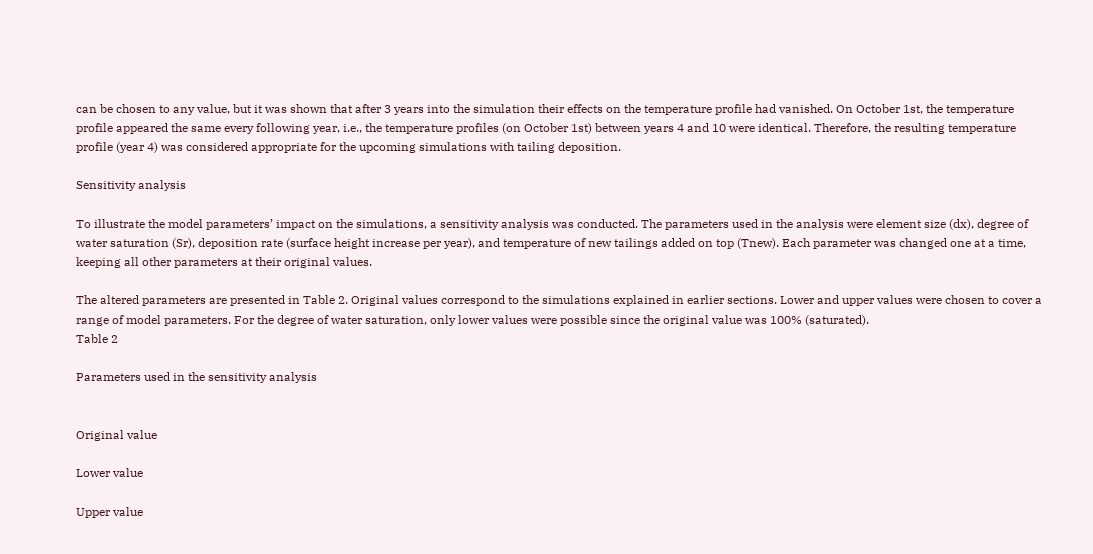can be chosen to any value, but it was shown that after 3 years into the simulation their effects on the temperature profile had vanished. On October 1st, the temperature profile appeared the same every following year, i.e., the temperature profiles (on October 1st) between years 4 and 10 were identical. Therefore, the resulting temperature profile (year 4) was considered appropriate for the upcoming simulations with tailing deposition.

Sensitivity analysis

To illustrate the model parameters’ impact on the simulations, a sensitivity analysis was conducted. The parameters used in the analysis were element size (dx), degree of water saturation (Sr), deposition rate (surface height increase per year), and temperature of new tailings added on top (Tnew). Each parameter was changed one at a time, keeping all other parameters at their original values.

The altered parameters are presented in Table 2. Original values correspond to the simulations explained in earlier sections. Lower and upper values were chosen to cover a range of model parameters. For the degree of water saturation, only lower values were possible since the original value was 100% (saturated).
Table 2

Parameters used in the sensitivity analysis


Original value

Lower value

Upper value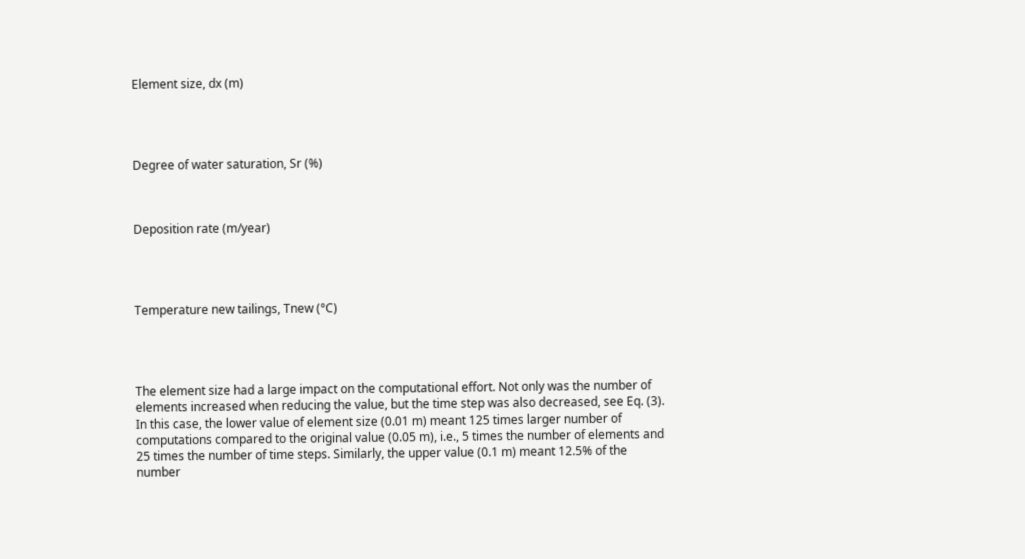Element size, dx (m)




Degree of water saturation, Sr (%)



Deposition rate (m/year)




Temperature new tailings, Tnew (°C)




The element size had a large impact on the computational effort. Not only was the number of elements increased when reducing the value, but the time step was also decreased, see Eq. (3). In this case, the lower value of element size (0.01 m) meant 125 times larger number of computations compared to the original value (0.05 m), i.e., 5 times the number of elements and 25 times the number of time steps. Similarly, the upper value (0.1 m) meant 12.5% of the number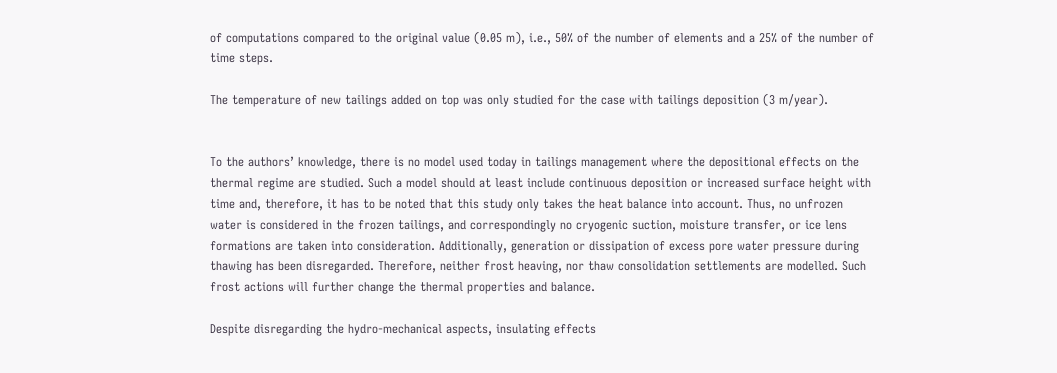of computations compared to the original value (0.05 m), i.e., 50% of the number of elements and a 25% of the number of time steps.

The temperature of new tailings added on top was only studied for the case with tailings deposition (3 m/year).


To the authors’ knowledge, there is no model used today in tailings management where the depositional effects on the thermal regime are studied. Such a model should at least include continuous deposition or increased surface height with time and, therefore, it has to be noted that this study only takes the heat balance into account. Thus, no unfrozen water is considered in the frozen tailings, and correspondingly no cryogenic suction, moisture transfer, or ice lens formations are taken into consideration. Additionally, generation or dissipation of excess pore water pressure during thawing has been disregarded. Therefore, neither frost heaving, nor thaw consolidation settlements are modelled. Such frost actions will further change the thermal properties and balance.

Despite disregarding the hydro-mechanical aspects, insulating effects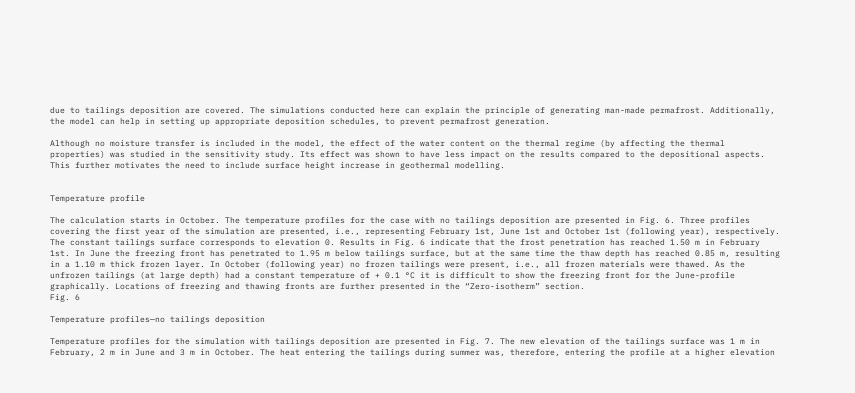due to tailings deposition are covered. The simulations conducted here can explain the principle of generating man-made permafrost. Additionally, the model can help in setting up appropriate deposition schedules, to prevent permafrost generation.

Although no moisture transfer is included in the model, the effect of the water content on the thermal regime (by affecting the thermal properties) was studied in the sensitivity study. Its effect was shown to have less impact on the results compared to the depositional aspects. This further motivates the need to include surface height increase in geothermal modelling.


Temperature profile

The calculation starts in October. The temperature profiles for the case with no tailings deposition are presented in Fig. 6. Three profiles covering the first year of the simulation are presented, i.e., representing February 1st, June 1st and October 1st (following year), respectively. The constant tailings surface corresponds to elevation 0. Results in Fig. 6 indicate that the frost penetration has reached 1.50 m in February 1st. In June the freezing front has penetrated to 1.95 m below tailings surface, but at the same time the thaw depth has reached 0.85 m, resulting in a 1.10 m thick frozen layer. In October (following year) no frozen tailings were present, i.e., all frozen materials were thawed. As the unfrozen tailings (at large depth) had a constant temperature of + 0.1 °C it is difficult to show the freezing front for the June-profile graphically. Locations of freezing and thawing fronts are further presented in the “Zero-isotherm” section.
Fig. 6

Temperature profiles—no tailings deposition

Temperature profiles for the simulation with tailings deposition are presented in Fig. 7. The new elevation of the tailings surface was 1 m in February, 2 m in June and 3 m in October. The heat entering the tailings during summer was, therefore, entering the profile at a higher elevation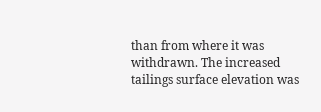than from where it was withdrawn. The increased tailings surface elevation was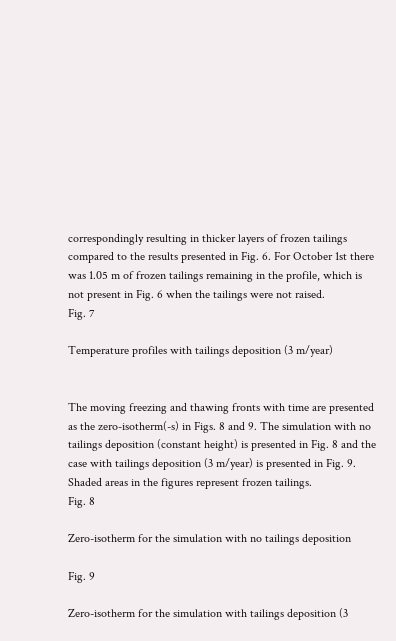correspondingly resulting in thicker layers of frozen tailings compared to the results presented in Fig. 6. For October 1st there was 1.05 m of frozen tailings remaining in the profile, which is not present in Fig. 6 when the tailings were not raised.
Fig. 7

Temperature profiles with tailings deposition (3 m/year)


The moving freezing and thawing fronts with time are presented as the zero-isotherm(-s) in Figs. 8 and 9. The simulation with no tailings deposition (constant height) is presented in Fig. 8 and the case with tailings deposition (3 m/year) is presented in Fig. 9. Shaded areas in the figures represent frozen tailings.
Fig. 8

Zero-isotherm for the simulation with no tailings deposition

Fig. 9

Zero-isotherm for the simulation with tailings deposition (3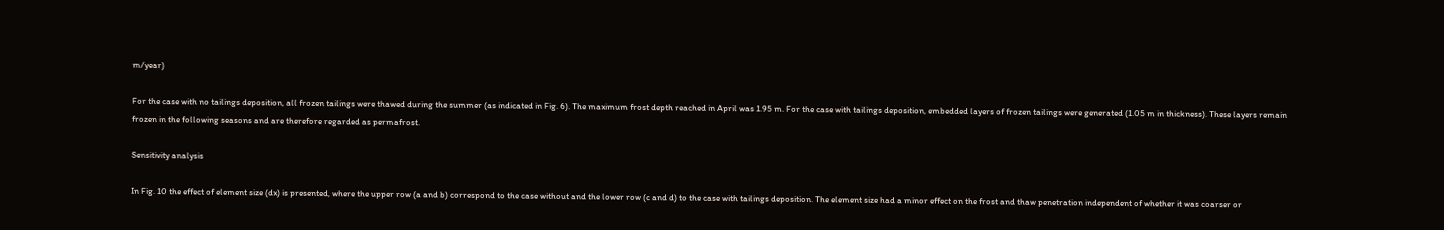m/year)

For the case with no tailings deposition, all frozen tailings were thawed during the summer (as indicated in Fig. 6). The maximum frost depth reached in April was 1.95 m. For the case with tailings deposition, embedded layers of frozen tailings were generated (1.05 m in thickness). These layers remain frozen in the following seasons and are therefore regarded as permafrost.

Sensitivity analysis

In Fig. 10 the effect of element size (dx) is presented, where the upper row (a and b) correspond to the case without and the lower row (c and d) to the case with tailings deposition. The element size had a minor effect on the frost and thaw penetration independent of whether it was coarser or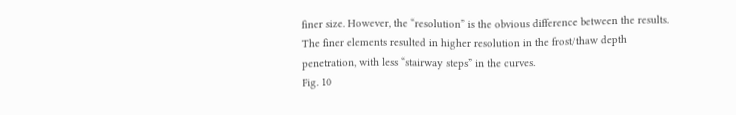finer size. However, the “resolution” is the obvious difference between the results. The finer elements resulted in higher resolution in the frost/thaw depth penetration, with less “stairway steps” in the curves.
Fig. 10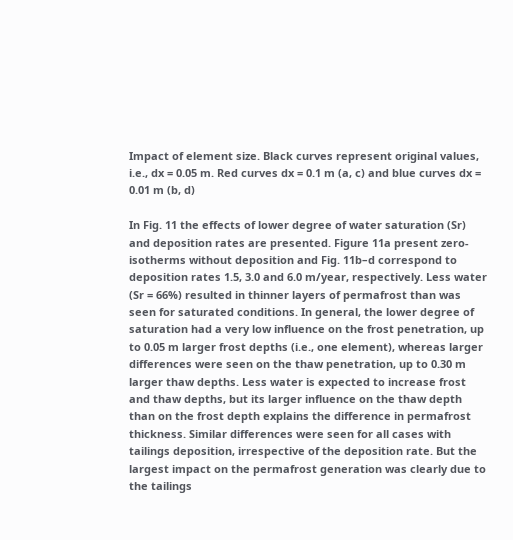Impact of element size. Black curves represent original values, i.e., dx = 0.05 m. Red curves dx = 0.1 m (a, c) and blue curves dx = 0.01 m (b, d)

In Fig. 11 the effects of lower degree of water saturation (Sr) and deposition rates are presented. Figure 11a present zero-isotherms without deposition and Fig. 11b–d correspond to deposition rates 1.5, 3.0 and 6.0 m/year, respectively. Less water (Sr = 66%) resulted in thinner layers of permafrost than was seen for saturated conditions. In general, the lower degree of saturation had a very low influence on the frost penetration, up to 0.05 m larger frost depths (i.e., one element), whereas larger differences were seen on the thaw penetration, up to 0.30 m larger thaw depths. Less water is expected to increase frost and thaw depths, but its larger influence on the thaw depth than on the frost depth explains the difference in permafrost thickness. Similar differences were seen for all cases with tailings deposition, irrespective of the deposition rate. But the largest impact on the permafrost generation was clearly due to the tailings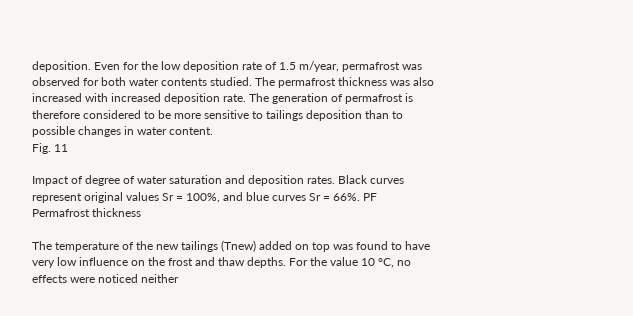deposition. Even for the low deposition rate of 1.5 m/year, permafrost was observed for both water contents studied. The permafrost thickness was also increased with increased deposition rate. The generation of permafrost is therefore considered to be more sensitive to tailings deposition than to possible changes in water content.
Fig. 11

Impact of degree of water saturation and deposition rates. Black curves represent original values Sr = 100%, and blue curves Sr = 66%. PF Permafrost thickness

The temperature of the new tailings (Tnew) added on top was found to have very low influence on the frost and thaw depths. For the value 10 °C, no effects were noticed neither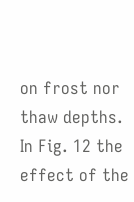on frost nor thaw depths. In Fig. 12 the effect of the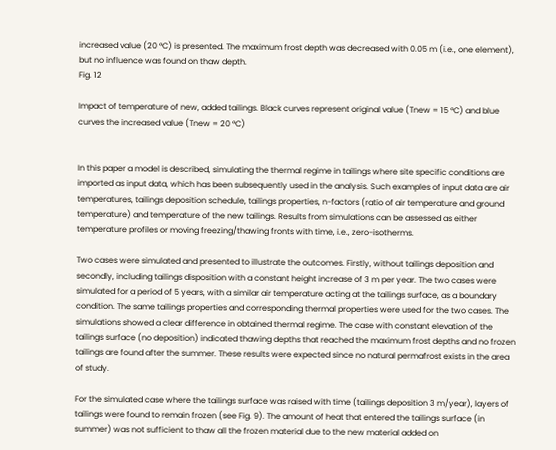increased value (20 °C) is presented. The maximum frost depth was decreased with 0.05 m (i.e., one element), but no influence was found on thaw depth.
Fig. 12

Impact of temperature of new, added tailings. Black curves represent original value (Tnew = 15 °C) and blue curves the increased value (Tnew = 20 °C)


In this paper a model is described, simulating the thermal regime in tailings where site specific conditions are imported as input data, which has been subsequently used in the analysis. Such examples of input data are air temperatures, tailings deposition schedule, tailings properties, n-factors (ratio of air temperature and ground temperature) and temperature of the new tailings. Results from simulations can be assessed as either temperature profiles or moving freezing/thawing fronts with time, i.e., zero-isotherms.

Two cases were simulated and presented to illustrate the outcomes. Firstly, without tailings deposition and secondly, including tailings disposition with a constant height increase of 3 m per year. The two cases were simulated for a period of 5 years, with a similar air temperature acting at the tailings surface, as a boundary condition. The same tailings properties and corresponding thermal properties were used for the two cases. The simulations showed a clear difference in obtained thermal regime. The case with constant elevation of the tailings surface (no deposition) indicated thawing depths that reached the maximum frost depths and no frozen tailings are found after the summer. These results were expected since no natural permafrost exists in the area of study.

For the simulated case where the tailings surface was raised with time (tailings deposition 3 m/year), layers of tailings were found to remain frozen (see Fig. 9). The amount of heat that entered the tailings surface (in summer) was not sufficient to thaw all the frozen material due to the new material added on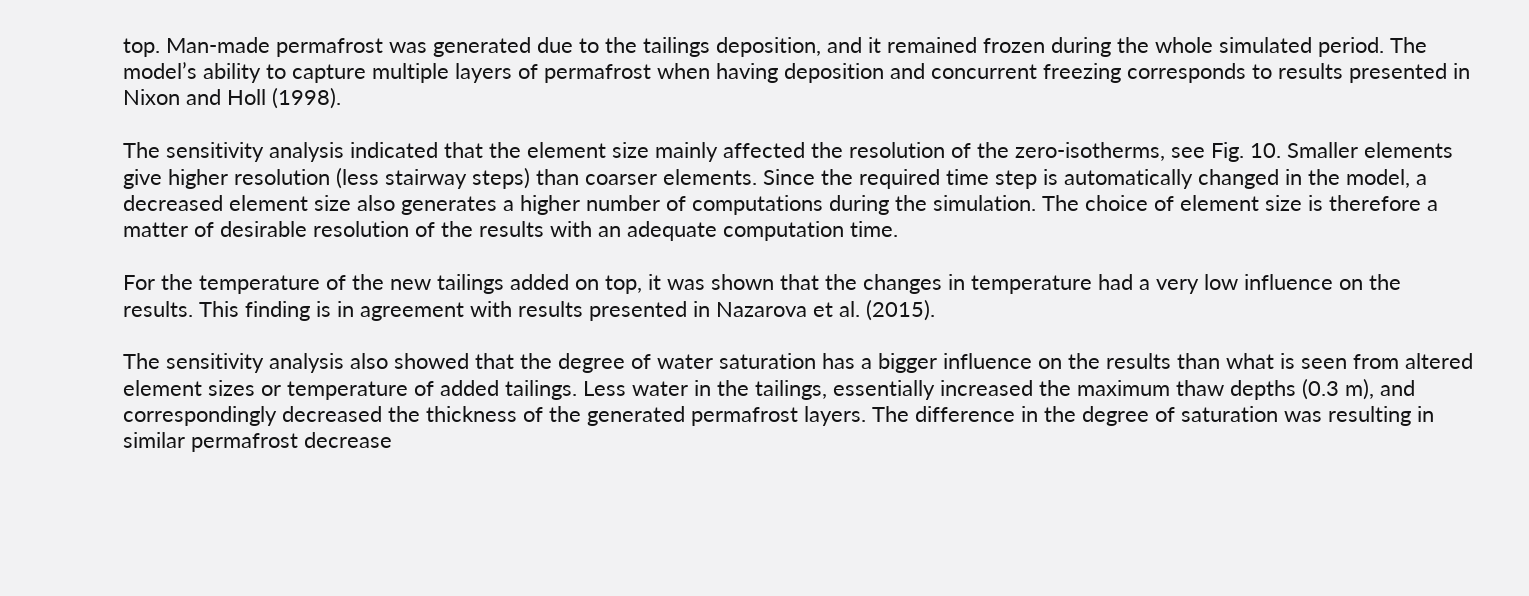top. Man-made permafrost was generated due to the tailings deposition, and it remained frozen during the whole simulated period. The model’s ability to capture multiple layers of permafrost when having deposition and concurrent freezing corresponds to results presented in Nixon and Holl (1998).

The sensitivity analysis indicated that the element size mainly affected the resolution of the zero-isotherms, see Fig. 10. Smaller elements give higher resolution (less stairway steps) than coarser elements. Since the required time step is automatically changed in the model, a decreased element size also generates a higher number of computations during the simulation. The choice of element size is therefore a matter of desirable resolution of the results with an adequate computation time.

For the temperature of the new tailings added on top, it was shown that the changes in temperature had a very low influence on the results. This finding is in agreement with results presented in Nazarova et al. (2015).

The sensitivity analysis also showed that the degree of water saturation has a bigger influence on the results than what is seen from altered element sizes or temperature of added tailings. Less water in the tailings, essentially increased the maximum thaw depths (0.3 m), and correspondingly decreased the thickness of the generated permafrost layers. The difference in the degree of saturation was resulting in similar permafrost decrease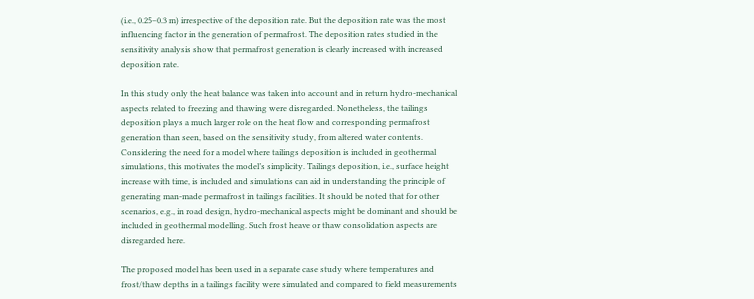(i.e., 0.25–0.3 m) irrespective of the deposition rate. But the deposition rate was the most influencing factor in the generation of permafrost. The deposition rates studied in the sensitivity analysis show that permafrost generation is clearly increased with increased deposition rate.

In this study only the heat balance was taken into account and in return hydro-mechanical aspects related to freezing and thawing were disregarded. Nonetheless, the tailings deposition plays a much larger role on the heat flow and corresponding permafrost generation than seen, based on the sensitivity study, from altered water contents. Considering the need for a model where tailings deposition is included in geothermal simulations, this motivates the model’s simplicity. Tailings deposition, i.e., surface height increase with time, is included and simulations can aid in understanding the principle of generating man-made permafrost in tailings facilities. It should be noted that for other scenarios, e.g., in road design, hydro-mechanical aspects might be dominant and should be included in geothermal modelling. Such frost heave or thaw consolidation aspects are disregarded here.

The proposed model has been used in a separate case study where temperatures and frost/thaw depths in a tailings facility were simulated and compared to field measurements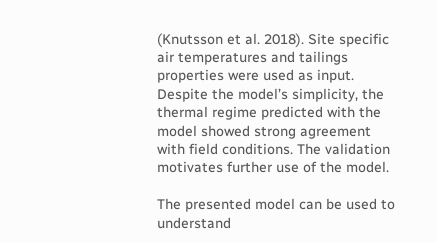(Knutsson et al. 2018). Site specific air temperatures and tailings properties were used as input. Despite the model’s simplicity, the thermal regime predicted with the model showed strong agreement with field conditions. The validation motivates further use of the model.

The presented model can be used to understand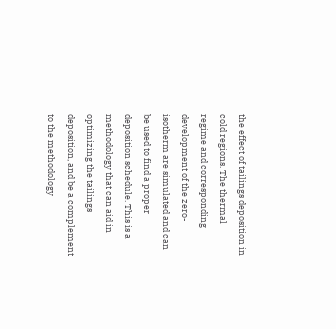the effect of tailings deposition in cold regions. The thermal regime and corresponding development of the zero-isotherm are simulated and can be used to find a proper deposition schedule. This is a methodology that can aid in optimizing the tailings deposition, and be a complement to the methodology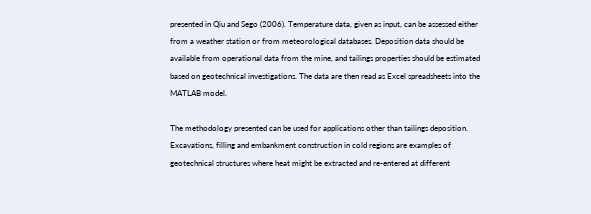presented in Qiu and Sego (2006). Temperature data, given as input, can be assessed either from a weather station or from meteorological databases. Deposition data should be available from operational data from the mine, and tailings properties should be estimated based on geotechnical investigations. The data are then read as Excel spreadsheets into the MATLAB model.

The methodology presented can be used for applications other than tailings deposition. Excavations, filling and embankment construction in cold regions are examples of geotechnical structures where heat might be extracted and re-entered at different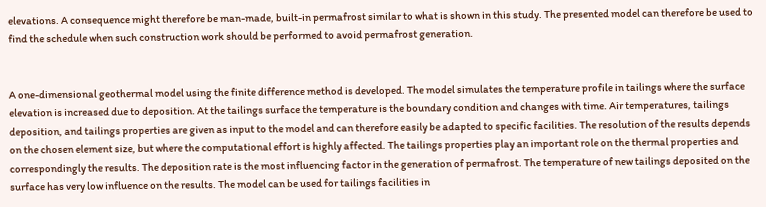elevations. A consequence might therefore be man-made, built-in permafrost similar to what is shown in this study. The presented model can therefore be used to find the schedule when such construction work should be performed to avoid permafrost generation.


A one-dimensional geothermal model using the finite difference method is developed. The model simulates the temperature profile in tailings where the surface elevation is increased due to deposition. At the tailings surface the temperature is the boundary condition and changes with time. Air temperatures, tailings deposition, and tailings properties are given as input to the model and can therefore easily be adapted to specific facilities. The resolution of the results depends on the chosen element size, but where the computational effort is highly affected. The tailings properties play an important role on the thermal properties and correspondingly the results. The deposition rate is the most influencing factor in the generation of permafrost. The temperature of new tailings deposited on the surface has very low influence on the results. The model can be used for tailings facilities in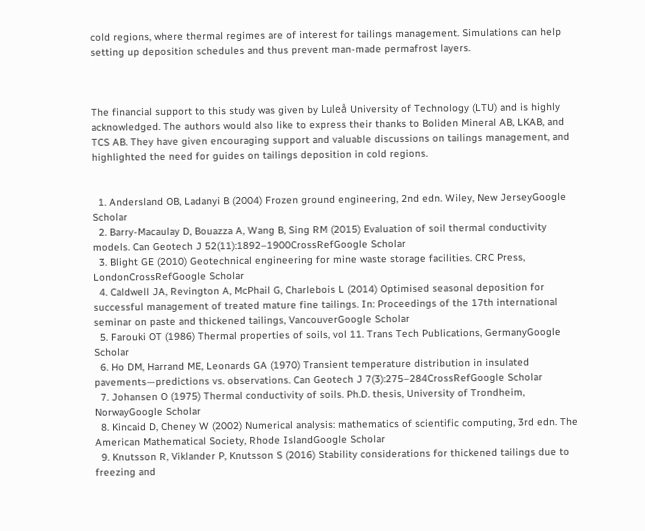cold regions, where thermal regimes are of interest for tailings management. Simulations can help setting up deposition schedules and thus prevent man-made permafrost layers.



The financial support to this study was given by Luleå University of Technology (LTU) and is highly acknowledged. The authors would also like to express their thanks to Boliden Mineral AB, LKAB, and TCS AB. They have given encouraging support and valuable discussions on tailings management, and highlighted the need for guides on tailings deposition in cold regions.


  1. Andersland OB, Ladanyi B (2004) Frozen ground engineering, 2nd edn. Wiley, New JerseyGoogle Scholar
  2. Barry-Macaulay D, Bouazza A, Wang B, Sing RM (2015) Evaluation of soil thermal conductivity models. Can Geotech J 52(11):1892–1900CrossRefGoogle Scholar
  3. Blight GE (2010) Geotechnical engineering for mine waste storage facilities. CRC Press, LondonCrossRefGoogle Scholar
  4. Caldwell JA, Revington A, McPhail G, Charlebois L (2014) Optimised seasonal deposition for successful management of treated mature fine tailings. In: Proceedings of the 17th international seminar on paste and thickened tailings, VancouverGoogle Scholar
  5. Farouki OT (1986) Thermal properties of soils, vol 11. Trans Tech Publications, GermanyGoogle Scholar
  6. Ho DM, Harrand ME, Leonards GA (1970) Transient temperature distribution in insulated pavements—predictions vs. observations. Can Geotech J 7(3):275–284CrossRefGoogle Scholar
  7. Johansen O (1975) Thermal conductivity of soils. Ph.D. thesis, University of Trondheim, NorwayGoogle Scholar
  8. Kincaid D, Cheney W (2002) Numerical analysis: mathematics of scientific computing, 3rd edn. The American Mathematical Society, Rhode IslandGoogle Scholar
  9. Knutsson R, Viklander P, Knutsson S (2016) Stability considerations for thickened tailings due to freezing and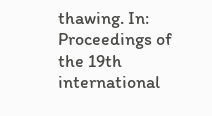thawing. In: Proceedings of the 19th international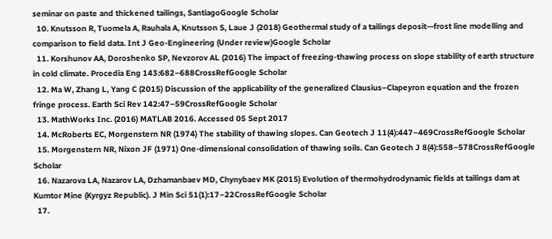seminar on paste and thickened tailings, SantiagoGoogle Scholar
  10. Knutsson R, Tuomela A, Rauhala A, Knutsson S, Laue J (2018) Geothermal study of a tailings deposit—frost line modelling and comparison to field data. Int J Geo-Engineering (Under review)Google Scholar
  11. Korshunov AA, Doroshenko SP, Nevzorov AL (2016) The impact of freezing-thawing process on slope stability of earth structure in cold climate. Procedia Eng 143:682–688CrossRefGoogle Scholar
  12. Ma W, Zhang L, Yang C (2015) Discussion of the applicability of the generalized Clausius–Clapeyron equation and the frozen fringe process. Earth Sci Rev 142:47–59CrossRefGoogle Scholar
  13. MathWorks Inc. (2016) MATLAB 2016. Accessed 05 Sept 2017
  14. McRoberts EC, Morgenstern NR (1974) The stability of thawing slopes. Can Geotech J 11(4):447–469CrossRefGoogle Scholar
  15. Morgenstern NR, Nixon JF (1971) One-dimensional consolidation of thawing soils. Can Geotech J 8(4):558–578CrossRefGoogle Scholar
  16. Nazarova LA, Nazarov LA, Dzhamanbaev MD, Chynybaev MK (2015) Evolution of thermohydrodynamic fields at tailings dam at Kumtor Mine (Kyrgyz Republic). J Min Sci 51(1):17–22CrossRefGoogle Scholar
  17.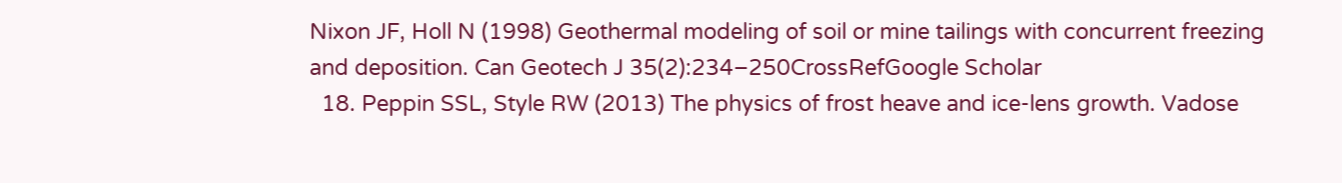Nixon JF, Holl N (1998) Geothermal modeling of soil or mine tailings with concurrent freezing and deposition. Can Geotech J 35(2):234–250CrossRefGoogle Scholar
  18. Peppin SSL, Style RW (2013) The physics of frost heave and ice-lens growth. Vadose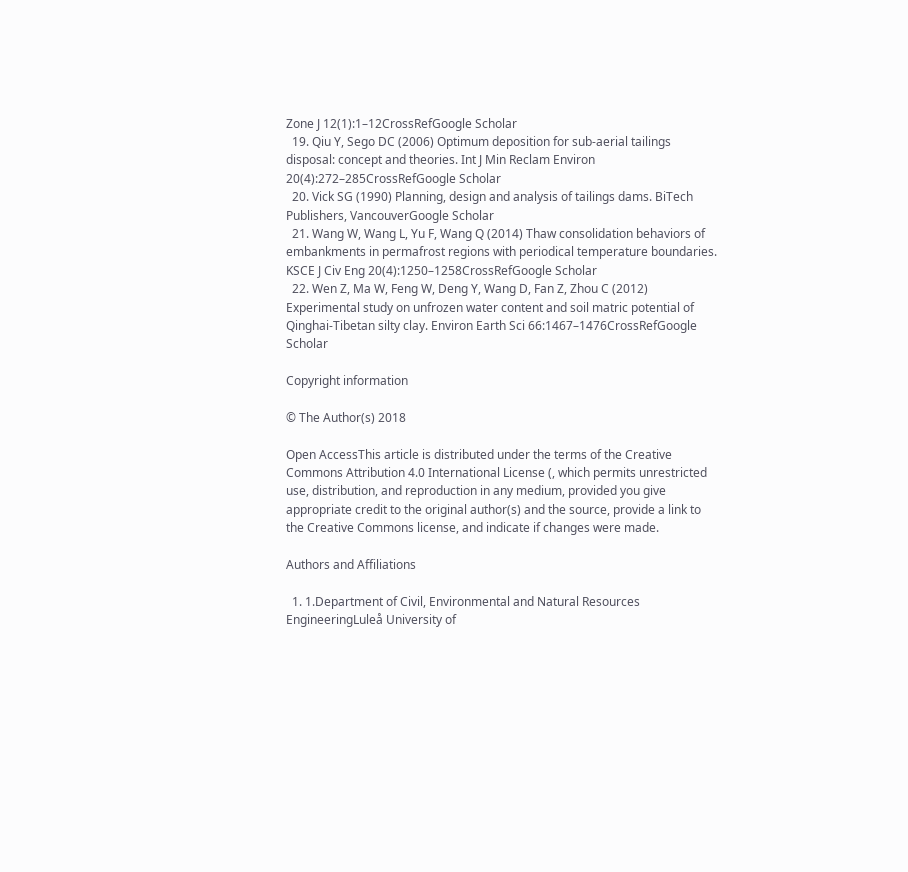Zone J 12(1):1–12CrossRefGoogle Scholar
  19. Qiu Y, Sego DC (2006) Optimum deposition for sub-aerial tailings disposal: concept and theories. Int J Min Reclam Environ 20(4):272–285CrossRefGoogle Scholar
  20. Vick SG (1990) Planning, design and analysis of tailings dams. BiTech Publishers, VancouverGoogle Scholar
  21. Wang W, Wang L, Yu F, Wang Q (2014) Thaw consolidation behaviors of embankments in permafrost regions with periodical temperature boundaries. KSCE J Civ Eng 20(4):1250–1258CrossRefGoogle Scholar
  22. Wen Z, Ma W, Feng W, Deng Y, Wang D, Fan Z, Zhou C (2012) Experimental study on unfrozen water content and soil matric potential of Qinghai-Tibetan silty clay. Environ Earth Sci 66:1467–1476CrossRefGoogle Scholar

Copyright information

© The Author(s) 2018

Open AccessThis article is distributed under the terms of the Creative Commons Attribution 4.0 International License (, which permits unrestricted use, distribution, and reproduction in any medium, provided you give appropriate credit to the original author(s) and the source, provide a link to the Creative Commons license, and indicate if changes were made.

Authors and Affiliations

  1. 1.Department of Civil, Environmental and Natural Resources EngineeringLuleå University of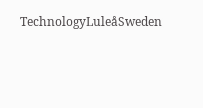TechnologyLuleåSweden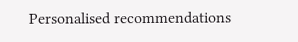Personalised recommendations